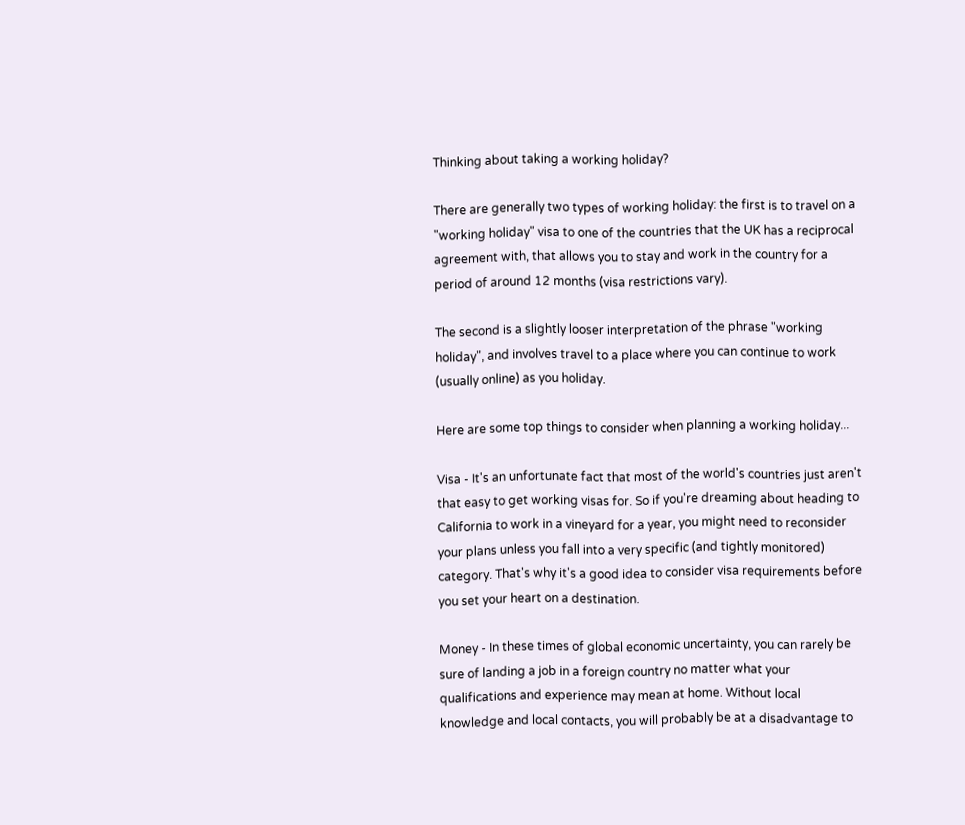Thinking about taking a working holiday?

There are generally two types of working holiday: the first is to travel on a "working holiday" visa to one of the countries that the UK has a reciprocal agreement with, that allows you to stay and work in the country for a period of around 12 months (visa restrictions vary).

The second is a slightly looser interpretation of the phrase "working holiday", and involves travel to a place where you can continue to work (usually online) as you holiday.

Here are some top things to consider when planning a working holiday...

Visa - It's an unfortunate fact that most of the world's countries just aren't that easy to get working visas for. So if you're dreaming about heading to California to work in a vineyard for a year, you might need to reconsider your plans unless you fall into a very specific (and tightly monitored) category. That's why it's a good idea to consider visa requirements before you set your heart on a destination.

Money - In these times of global economic uncertainty, you can rarely be sure of landing a job in a foreign country no matter what your qualifications and experience may mean at home. Without local knowledge and local contacts, you will probably be at a disadvantage to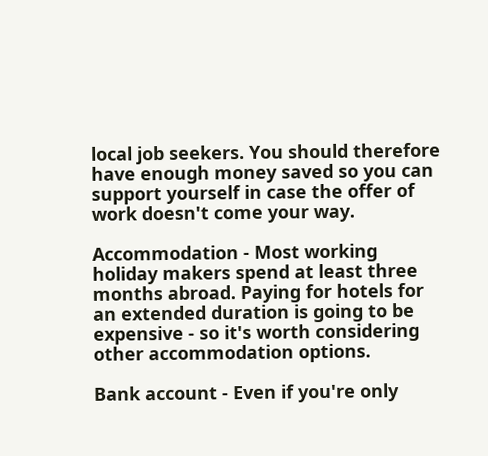local job seekers. You should therefore have enough money saved so you can support yourself in case the offer of work doesn't come your way.

Accommodation - Most working holiday makers spend at least three months abroad. Paying for hotels for an extended duration is going to be expensive - so it's worth considering other accommodation options.

Bank account - Even if you're only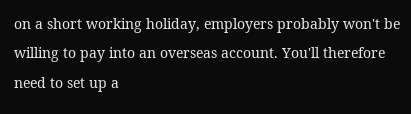on a short working holiday, employers probably won't be willing to pay into an overseas account. You'll therefore need to set up a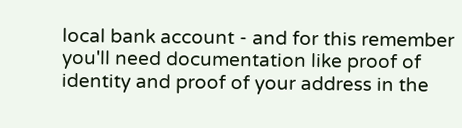local bank account - and for this remember you'll need documentation like proof of identity and proof of your address in the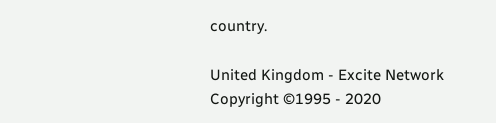country.

United Kingdom - Excite Network Copyright ©1995 - 2020